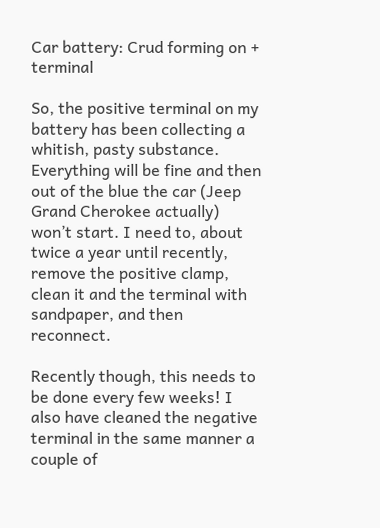Car battery: Crud forming on + terminal

So, the positive terminal on my battery has been collecting a whitish, pasty substance. Everything will be fine and then out of the blue the car (Jeep Grand Cherokee actually) won’t start. I need to, about twice a year until recently, remove the positive clamp, clean it and the terminal with sandpaper, and then reconnect.

Recently though, this needs to be done every few weeks! I also have cleaned the negative terminal in the same manner a couple of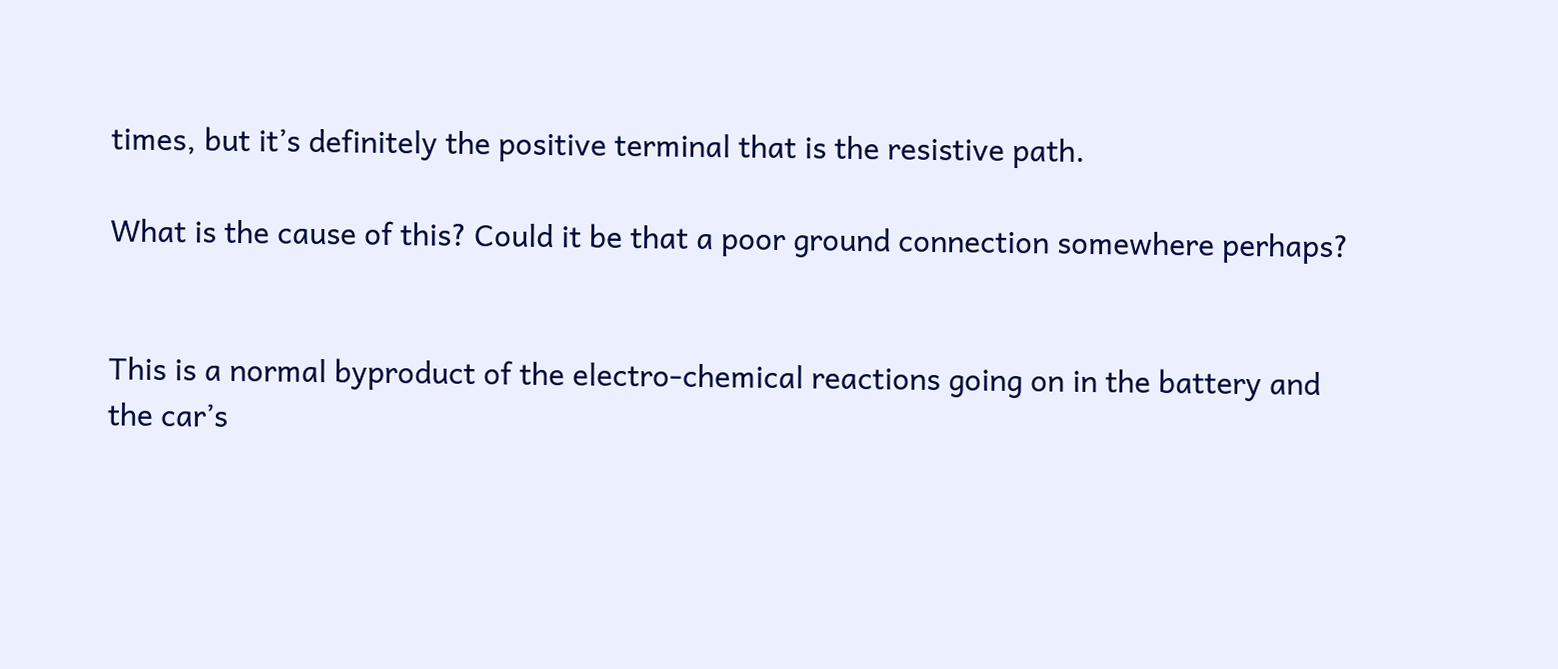times, but it’s definitely the positive terminal that is the resistive path.

What is the cause of this? Could it be that a poor ground connection somewhere perhaps?


This is a normal byproduct of the electro-chemical reactions going on in the battery and the car’s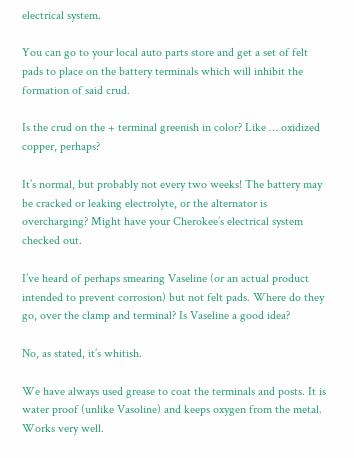electrical system.

You can go to your local auto parts store and get a set of felt pads to place on the battery terminals which will inhibit the formation of said crud.

Is the crud on the + terminal greenish in color? Like … oxidized copper, perhaps?

It’s normal, but probably not every two weeks! The battery may be cracked or leaking electrolyte, or the alternator is overcharging? Might have your Cherokee’s electrical system checked out.

I’ve heard of perhaps smearing Vaseline (or an actual product intended to prevent corrosion) but not felt pads. Where do they go, over the clamp and terminal? Is Vaseline a good idea?

No, as stated, it’s whitish.

We have always used grease to coat the terminals and posts. It is water proof (unlike Vasoline) and keeps oxygen from the metal. Works very well.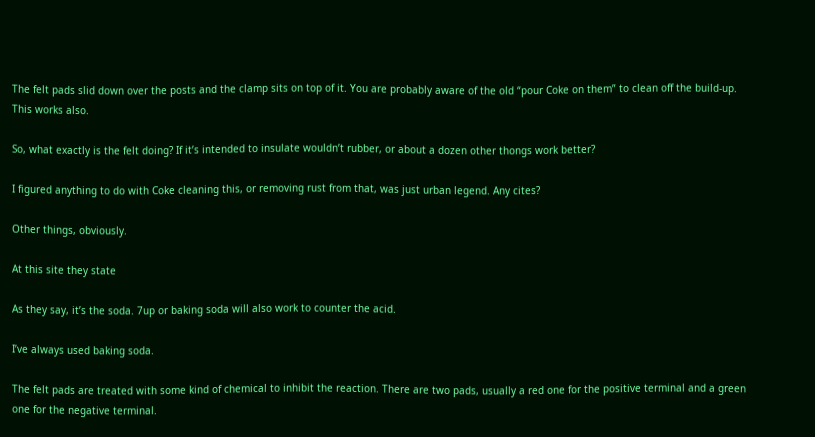The felt pads slid down over the posts and the clamp sits on top of it. You are probably aware of the old “pour Coke on them” to clean off the build-up. This works also.

So, what exactly is the felt doing? If it’s intended to insulate wouldn’t rubber, or about a dozen other thongs work better?

I figured anything to do with Coke cleaning this, or removing rust from that, was just urban legend. Any cites?

Other things, obviously.

At this site they state

As they say, it’s the soda. 7up or baking soda will also work to counter the acid.

I’ve always used baking soda.

The felt pads are treated with some kind of chemical to inhibit the reaction. There are two pads, usually a red one for the positive terminal and a green one for the negative terminal.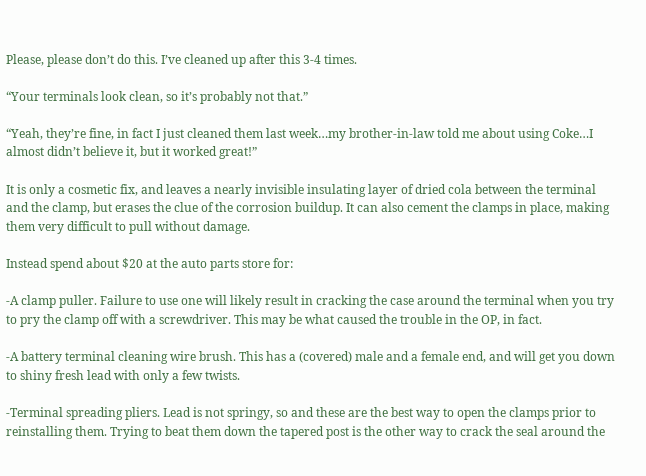Please, please don’t do this. I’ve cleaned up after this 3-4 times.

“Your terminals look clean, so it’s probably not that.”

“Yeah, they’re fine, in fact I just cleaned them last week…my brother-in-law told me about using Coke…I almost didn’t believe it, but it worked great!”

It is only a cosmetic fix, and leaves a nearly invisible insulating layer of dried cola between the terminal and the clamp, but erases the clue of the corrosion buildup. It can also cement the clamps in place, making them very difficult to pull without damage.

Instead spend about $20 at the auto parts store for:

-A clamp puller. Failure to use one will likely result in cracking the case around the terminal when you try to pry the clamp off with a screwdriver. This may be what caused the trouble in the OP, in fact.

-A battery terminal cleaning wire brush. This has a (covered) male and a female end, and will get you down to shiny fresh lead with only a few twists.

-Terminal spreading pliers. Lead is not springy, so and these are the best way to open the clamps prior to reinstalling them. Trying to beat them down the tapered post is the other way to crack the seal around the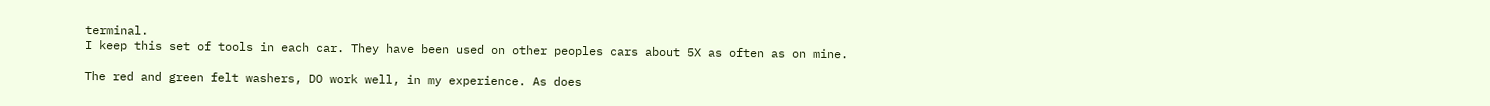terminal.
I keep this set of tools in each car. They have been used on other peoples cars about 5X as often as on mine.

The red and green felt washers, DO work well, in my experience. As does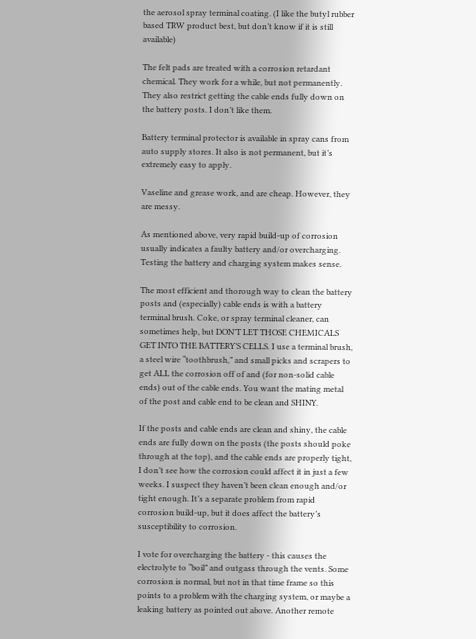the aerosol spray terminal coating. (I like the butyl rubber based TRW product best, but don’t know if it is still available)

The felt pads are treated with a corrosion retardant chemical. They work for a while, but not permanently. They also restrict getting the cable ends fully down on the battery posts. I don’t like them.

Battery terminal protector is available in spray cans from auto supply stores. It also is not permanent, but it’s extremely easy to apply.

Vaseline and grease work, and are cheap. However, they are messy.

As mentioned above, very rapid build-up of corrosion usually indicates a faulty battery and/or overcharging. Testing the battery and charging system makes sense.

The most efficient and thorough way to clean the battery posts and (especially) cable ends is with a battery terminal brush. Coke, or spray terminal cleaner, can sometimes help, but DON’T LET THOSE CHEMICALS GET INTO THE BATTERY’S CELLS. I use a terminal brush, a steel wire “toothbrush,” and small picks and scrapers to get ALL the corrosion off of and (for non-solid cable ends) out of the cable ends. You want the mating metal of the post and cable end to be clean and SHINY.

If the posts and cable ends are clean and shiny, the cable ends are fully down on the posts (the posts should poke through at the top), and the cable ends are properly tight, I don’t see how the corrosion could affect it in just a few weeks. I suspect they haven’t been clean enough and/or tight enough. It’s a separate problem from rapid corrosion build-up, but it does affect the battery’s susceptibility to corrosion.

I vote for overcharging the battery - this causes the electrolyte to “boil” and outgass through the vents. Some corrosion is normal, but not in that time frame so this points to a problem with the charging system, or maybe a leaking battery as pointed out above. Another remote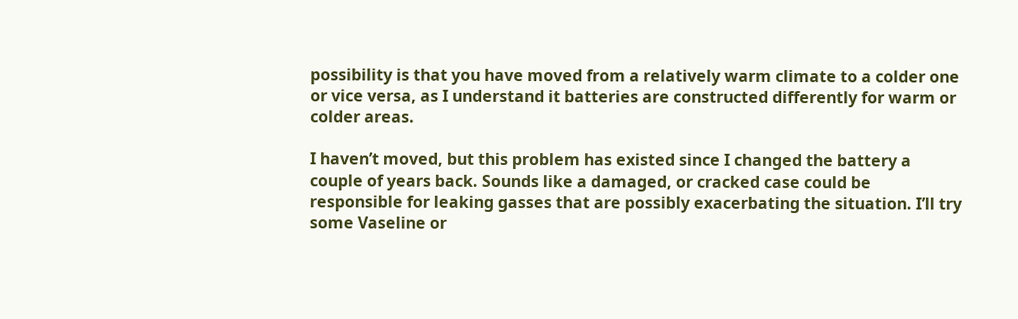possibility is that you have moved from a relatively warm climate to a colder one or vice versa, as I understand it batteries are constructed differently for warm or colder areas.

I haven’t moved, but this problem has existed since I changed the battery a couple of years back. Sounds like a damaged, or cracked case could be responsible for leaking gasses that are possibly exacerbating the situation. I’ll try some Vaseline or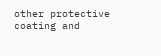other protective coating and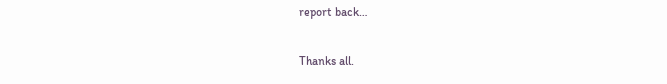report back…

Thanks all.